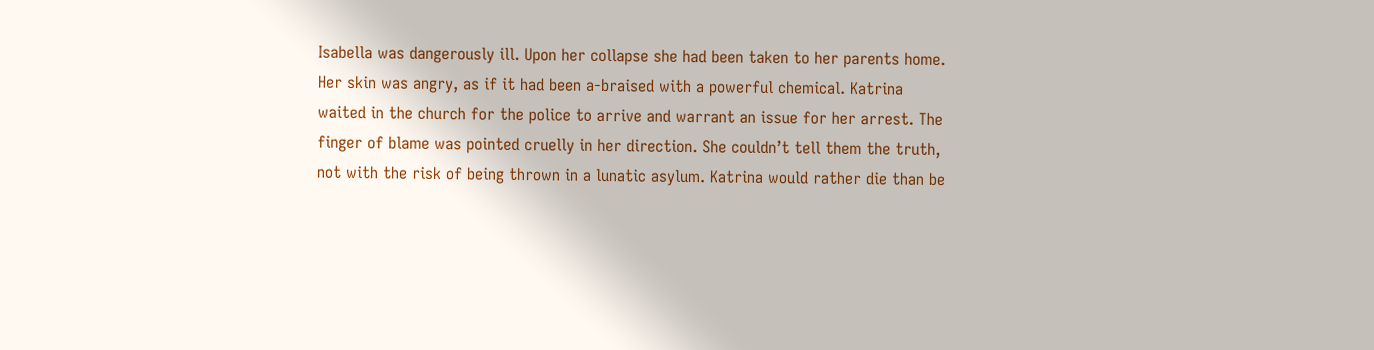Isabella was dangerously ill. Upon her collapse she had been taken to her parents home. Her skin was angry, as if it had been a-braised with a powerful chemical. Katrina waited in the church for the police to arrive and warrant an issue for her arrest. The finger of blame was pointed cruelly in her direction. She couldn’t tell them the truth, not with the risk of being thrown in a lunatic asylum. Katrina would rather die than be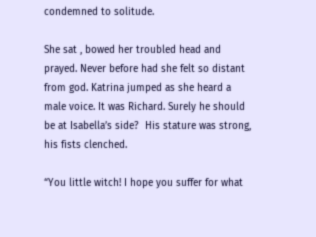condemned to solitude.

She sat , bowed her troubled head and prayed. Never before had she felt so distant from god. Katrina jumped as she heard a male voice. It was Richard. Surely he should be at Isabella’s side?  His stature was strong, his fists clenched.

“You little witch! I hope you suffer for what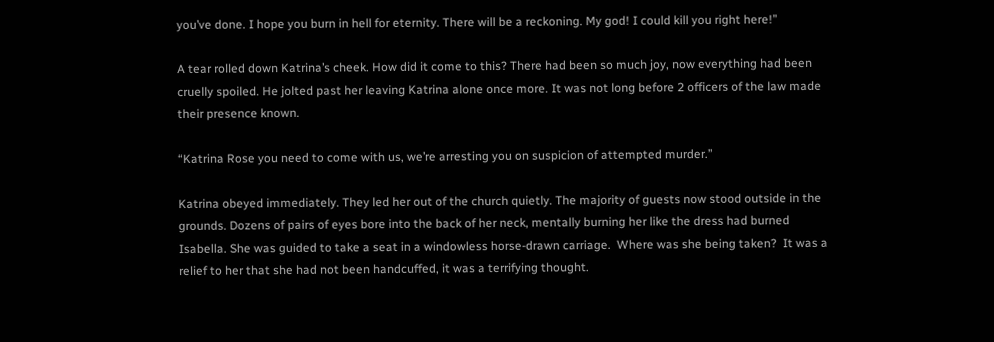you’ve done. I hope you burn in hell for eternity. There will be a reckoning. My god! I could kill you right here!”

A tear rolled down Katrina’s cheek. How did it come to this? There had been so much joy, now everything had been cruelly spoiled. He jolted past her leaving Katrina alone once more. It was not long before 2 officers of the law made their presence known.

“Katrina Rose you need to come with us, we’re arresting you on suspicion of attempted murder.”

Katrina obeyed immediately. They led her out of the church quietly. The majority of guests now stood outside in the grounds. Dozens of pairs of eyes bore into the back of her neck, mentally burning her like the dress had burned Isabella. She was guided to take a seat in a windowless horse-drawn carriage.  Where was she being taken?  It was a relief to her that she had not been handcuffed, it was a terrifying thought.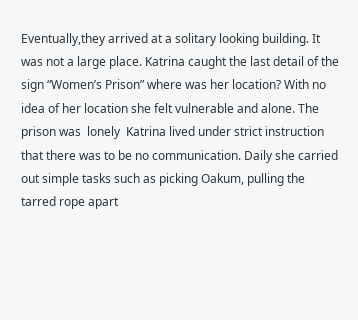Eventually,they arrived at a solitary looking building. It was not a large place. Katrina caught the last detail of the sign “Women’s Prison” where was her location? With no idea of her location she felt vulnerable and alone. The prison was  lonely  Katrina lived under strict instruction that there was to be no communication. Daily she carried out simple tasks such as picking Oakum, pulling the tarred rope apart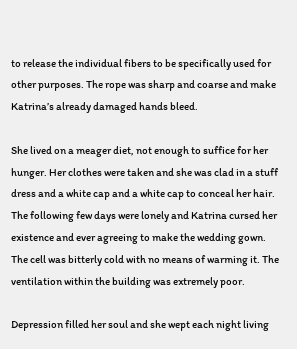to release the individual fibers to be specifically used for other purposes. The rope was sharp and coarse and make Katrina’s already damaged hands bleed.

She lived on a meager diet, not enough to suffice for her hunger. Her clothes were taken and she was clad in a stuff dress and a white cap and a white cap to conceal her hair. The following few days were lonely and Katrina cursed her existence and ever agreeing to make the wedding gown. The cell was bitterly cold with no means of warming it. The ventilation within the building was extremely poor.

Depression filled her soul and she wept each night living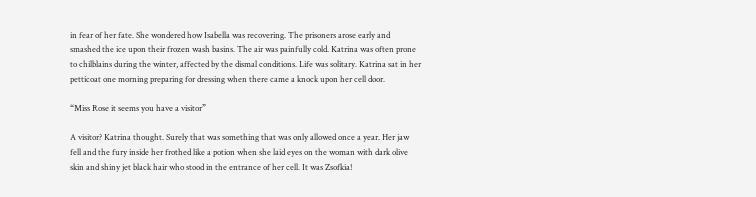in fear of her fate. She wondered how Isabella was recovering. The prisoners arose early and smashed the ice upon their frozen wash basins. The air was painfully cold. Katrina was often prone to chilblains during the winter, affected by the dismal conditions. Life was solitary. Katrina sat in her petticoat one morning preparing for dressing when there came a knock upon her cell door.

“Miss Rose it seems you have a visitor”

A visitor? Katrina thought. Surely that was something that was only allowed once a year. Her jaw fell and the fury inside her frothed like a potion when she laid eyes on the woman with dark olive skin and shiny jet black hair who stood in the entrance of her cell. It was Zsofkia!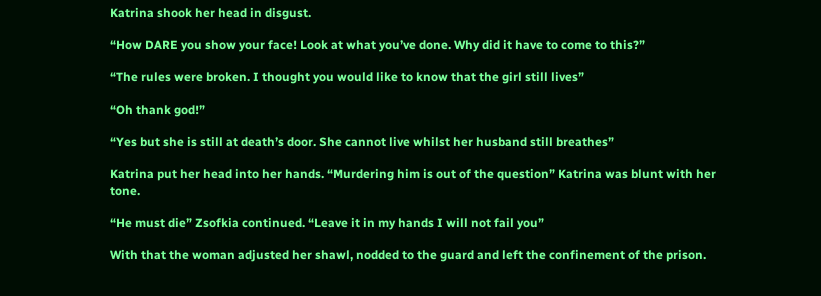Katrina shook her head in disgust.

“How DARE you show your face! Look at what you’ve done. Why did it have to come to this?”

“The rules were broken. I thought you would like to know that the girl still lives”

“Oh thank god!”

“Yes but she is still at death’s door. She cannot live whilst her husband still breathes”

Katrina put her head into her hands. “Murdering him is out of the question” Katrina was blunt with her tone.

“He must die” Zsofkia continued. “Leave it in my hands I will not fail you”

With that the woman adjusted her shawl, nodded to the guard and left the confinement of the prison.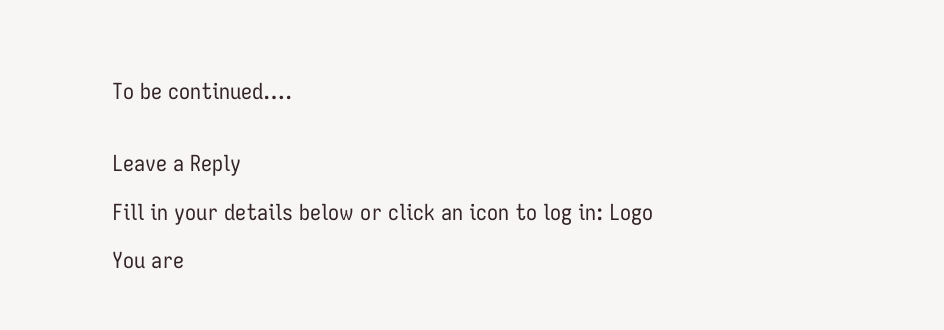To be continued….


Leave a Reply

Fill in your details below or click an icon to log in: Logo

You are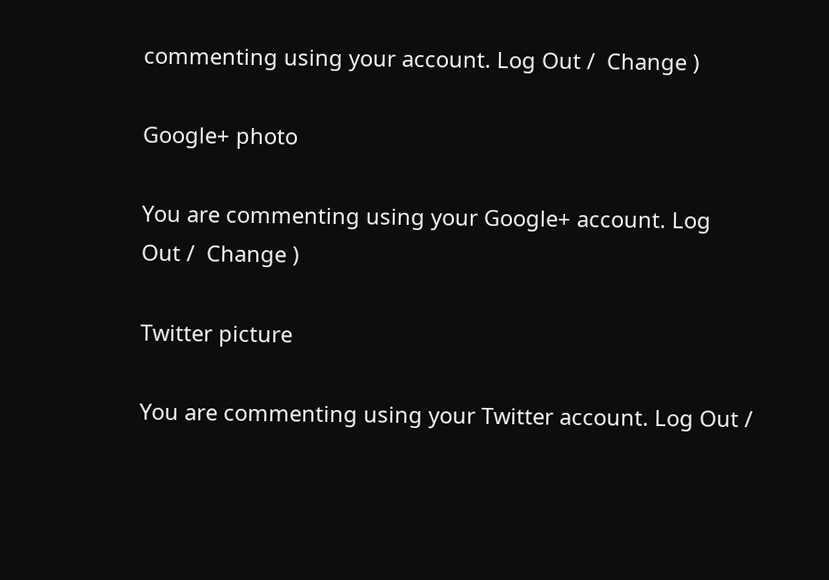commenting using your account. Log Out /  Change )

Google+ photo

You are commenting using your Google+ account. Log Out /  Change )

Twitter picture

You are commenting using your Twitter account. Log Out /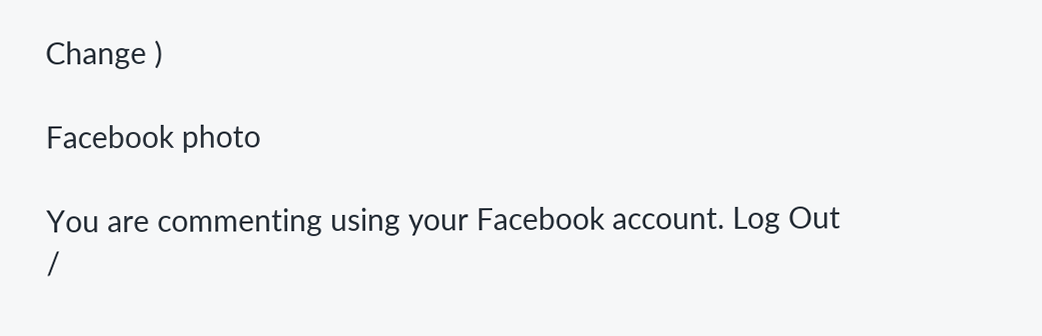Change )

Facebook photo

You are commenting using your Facebook account. Log Out /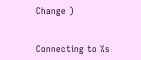Change )


Connecting to %s